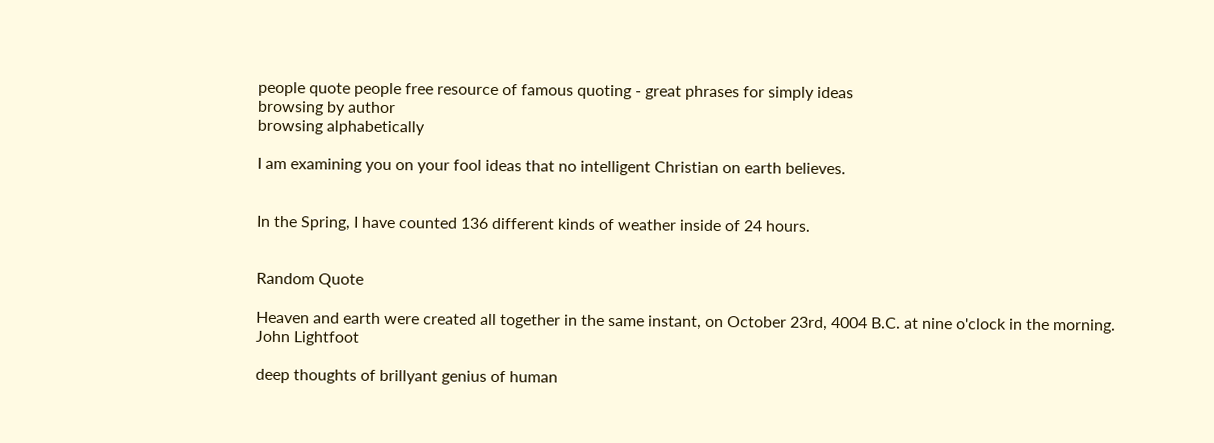people quote people free resource of famous quoting - great phrases for simply ideas
browsing by author
browsing alphabetically

I am examining you on your fool ideas that no intelligent Christian on earth believes.


In the Spring, I have counted 136 different kinds of weather inside of 24 hours.


Random Quote

Heaven and earth were created all together in the same instant, on October 23rd, 4004 B.C. at nine o'clock in the morning.
John Lightfoot

deep thoughts of brillyant genius of human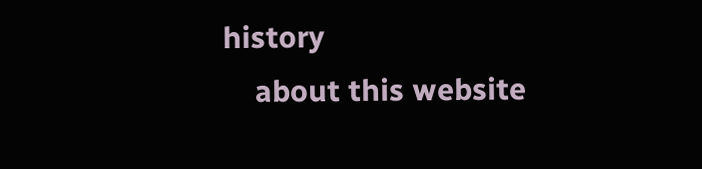history
    about this website